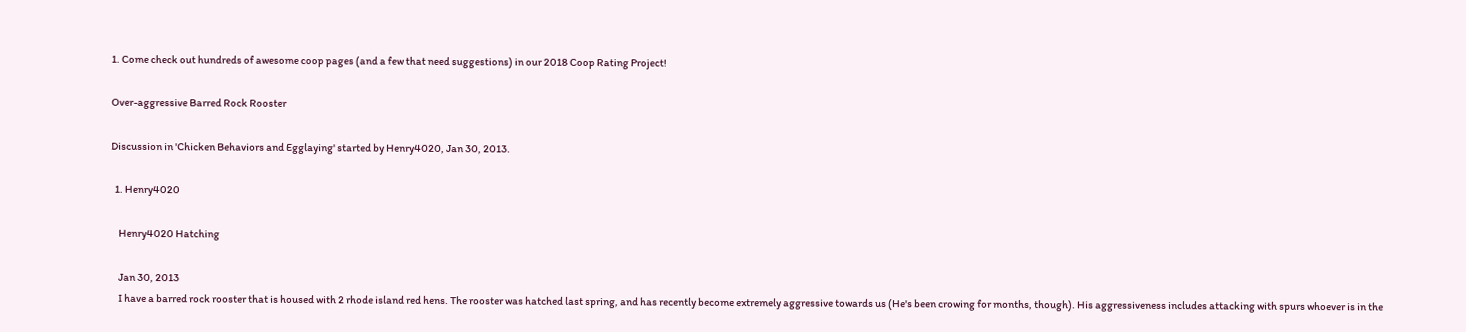1. Come check out hundreds of awesome coop pages (and a few that need suggestions) in our 2018 Coop Rating Project!

Over-aggressive Barred Rock Rooster

Discussion in 'Chicken Behaviors and Egglaying' started by Henry4020, Jan 30, 2013.

  1. Henry4020

    Henry4020 Hatching

    Jan 30, 2013
    I have a barred rock rooster that is housed with 2 rhode island red hens. The rooster was hatched last spring, and has recently become extremely aggressive towards us (He's been crowing for months, though). His aggressiveness includes attacking with spurs whoever is in the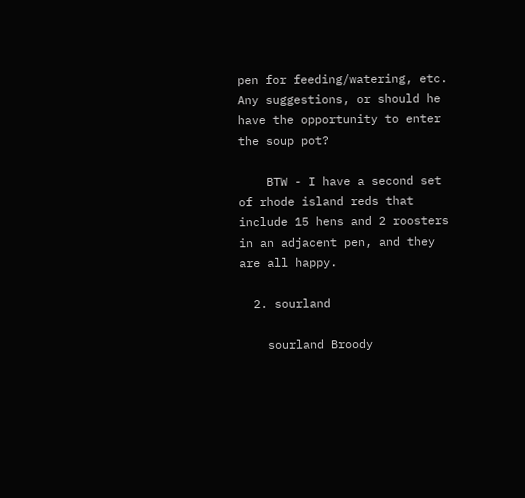pen for feeding/watering, etc. Any suggestions, or should he have the opportunity to enter the soup pot?

    BTW - I have a second set of rhode island reds that include 15 hens and 2 roosters in an adjacent pen, and they are all happy.

  2. sourland

    sourland Broody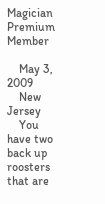Magician Premium Member

    May 3, 2009
    New Jersey
    You have two back up roosters that are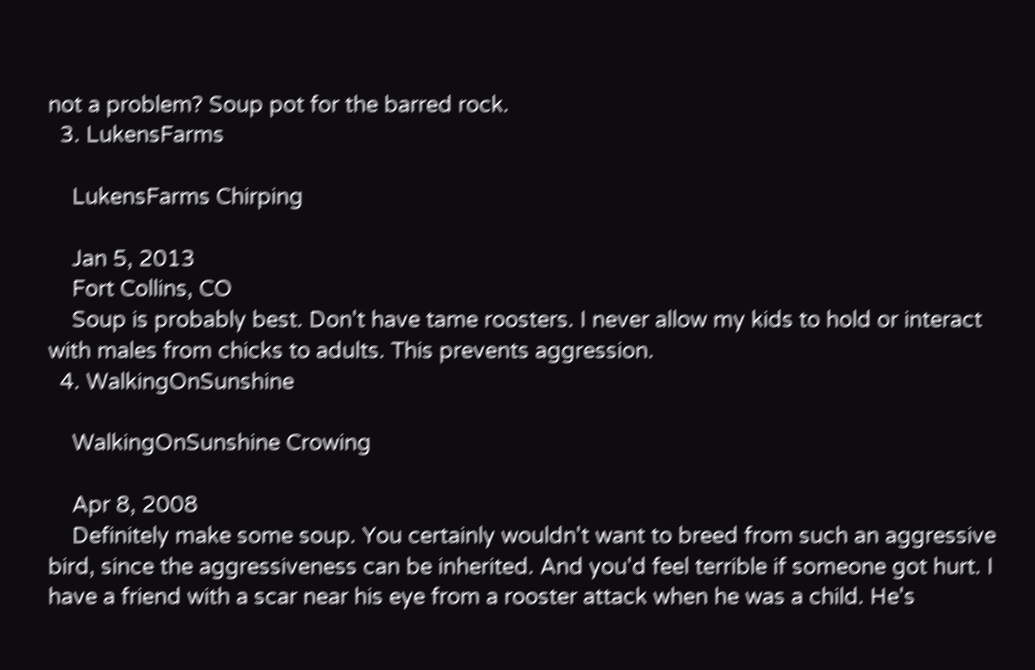not a problem? Soup pot for the barred rock.
  3. LukensFarms

    LukensFarms Chirping

    Jan 5, 2013
    Fort Collins, CO
    Soup is probably best. Don't have tame roosters. I never allow my kids to hold or interact with males from chicks to adults. This prevents aggression.
  4. WalkingOnSunshine

    WalkingOnSunshine Crowing

    Apr 8, 2008
    Definitely make some soup. You certainly wouldn't want to breed from such an aggressive bird, since the aggressiveness can be inherited. And you'd feel terrible if someone got hurt. I have a friend with a scar near his eye from a rooster attack when he was a child. He's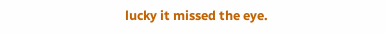lucky it missed the eye.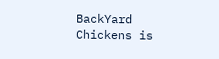BackYard Chickens is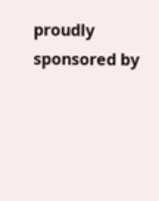proudly sponsored by